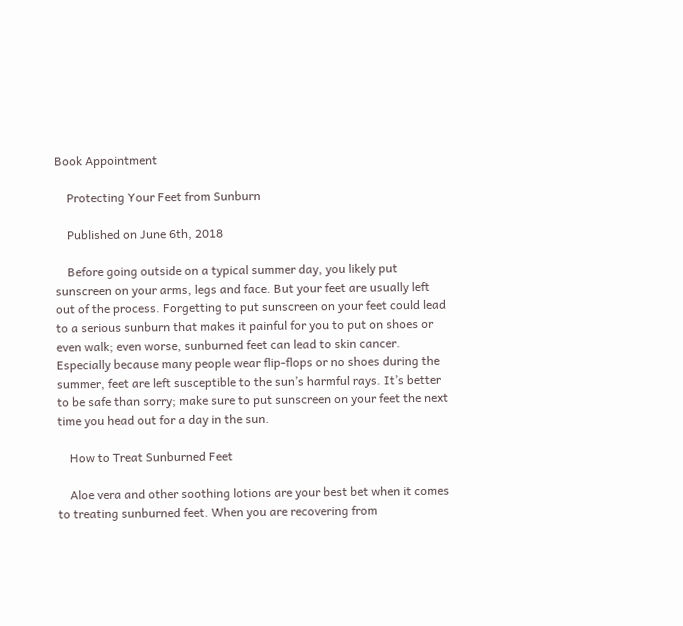Book Appointment

    Protecting Your Feet from Sunburn

    Published on June 6th, 2018

    Before going outside on a typical summer day, you likely put sunscreen on your arms, legs and face. But your feet are usually left out of the process. Forgetting to put sunscreen on your feet could lead to a serious sunburn that makes it painful for you to put on shoes or even walk; even worse, sunburned feet can lead to skin cancer. Especially because many people wear flip-flops or no shoes during the summer, feet are left susceptible to the sun’s harmful rays. It’s better to be safe than sorry; make sure to put sunscreen on your feet the next time you head out for a day in the sun.

    How to Treat Sunburned Feet

    Aloe vera and other soothing lotions are your best bet when it comes to treating sunburned feet. When you are recovering from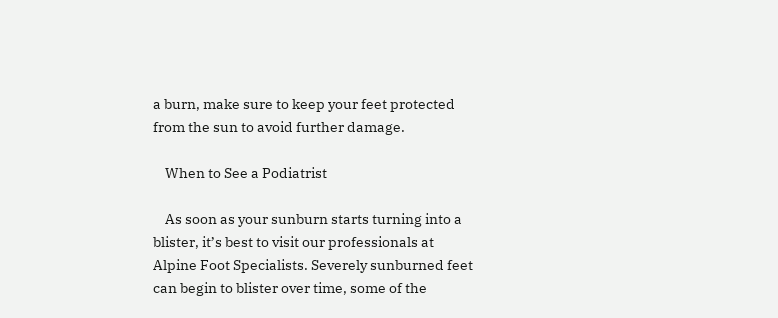a burn, make sure to keep your feet protected from the sun to avoid further damage.

    When to See a Podiatrist

    As soon as your sunburn starts turning into a blister, it’s best to visit our professionals at Alpine Foot Specialists. Severely sunburned feet can begin to blister over time, some of the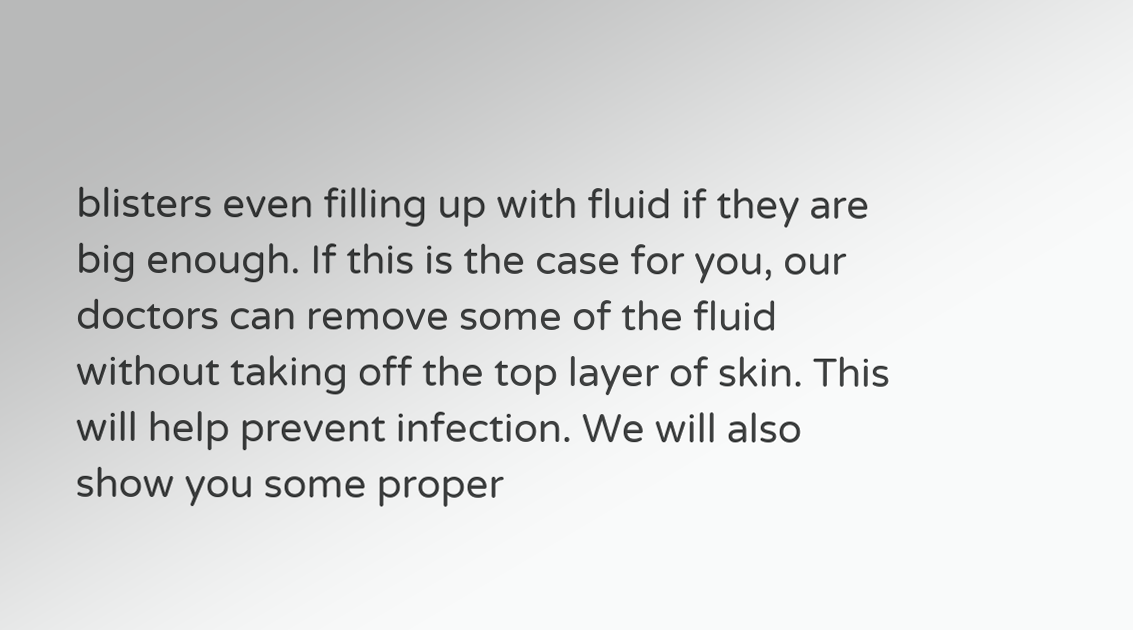blisters even filling up with fluid if they are big enough. If this is the case for you, our doctors can remove some of the fluid without taking off the top layer of skin. This will help prevent infection. We will also show you some proper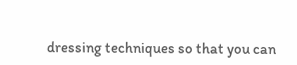dressing techniques so that you can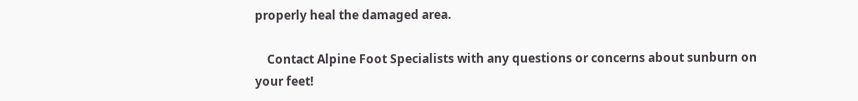properly heal the damaged area.

    Contact Alpine Foot Specialists with any questions or concerns about sunburn on your feet!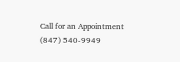Call for an Appointment (847) 540-9949